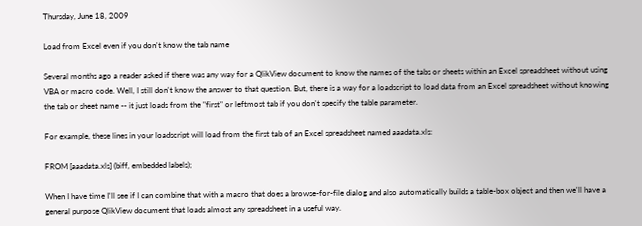Thursday, June 18, 2009

Load from Excel even if you don't know the tab name

Several months ago a reader asked if there was any way for a QlikView document to know the names of the tabs or sheets within an Excel spreadsheet without using VBA or macro code. Well, I still don't know the answer to that question. But, there is a way for a loadscript to load data from an Excel spreadsheet without knowing the tab or sheet name -- it just loads from the "first" or leftmost tab if you don't specify the table parameter.

For example, these lines in your loadscript will load from the first tab of an Excel spreadsheet named aaadata.xls:

FROM [aaadata.xls] (biff, embedded labels);

When I have time I'll see if I can combine that with a macro that does a browse-for-file dialog and also automatically builds a table-box object and then we'll have a general purpose QlikView document that loads almost any spreadsheet in a useful way.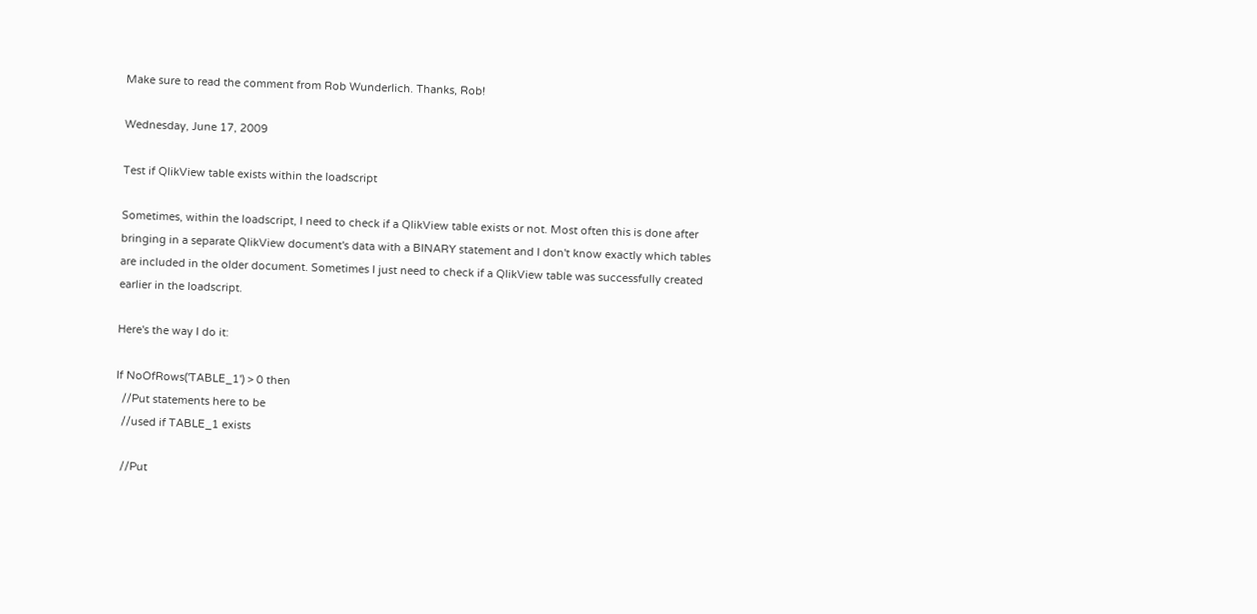Make sure to read the comment from Rob Wunderlich. Thanks, Rob!

Wednesday, June 17, 2009

Test if QlikView table exists within the loadscript

Sometimes, within the loadscript, I need to check if a QlikView table exists or not. Most often this is done after bringing in a separate QlikView document's data with a BINARY statement and I don't know exactly which tables are included in the older document. Sometimes I just need to check if a QlikView table was successfully created earlier in the loadscript.

Here's the way I do it:

If NoOfRows('TABLE_1') > 0 then
  //Put statements here to be
  //used if TABLE_1 exists

  //Put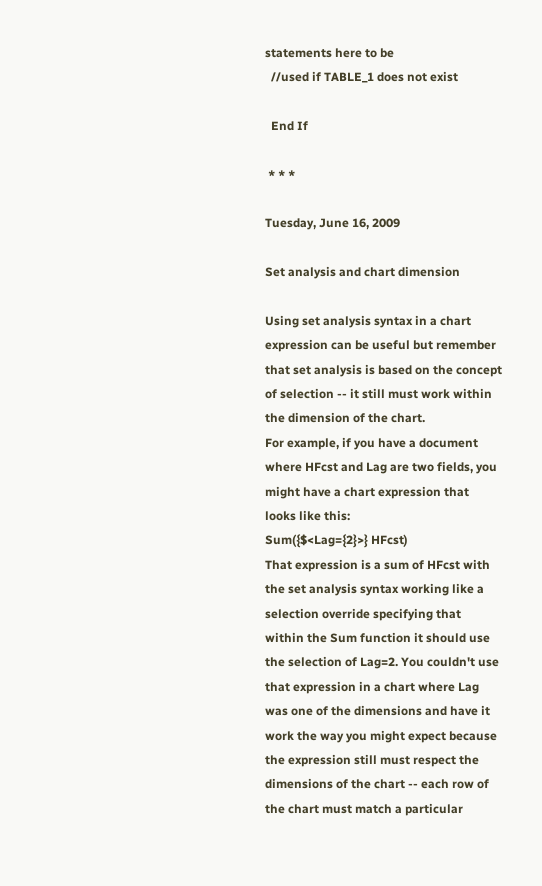statements here to be
  //used if TABLE_1 does not exist

  End If

 * * *

Tuesday, June 16, 2009

Set analysis and chart dimension

Using set analysis syntax in a chart expression can be useful but remember that set analysis is based on the concept of selection -- it still must work within the dimension of the chart.
For example, if you have a document where HFcst and Lag are two fields, you might have a chart expression that looks like this:
Sum({$<Lag={2}>} HFcst)
That expression is a sum of HFcst with the set analysis syntax working like a selection override specifying that within the Sum function it should use the selection of Lag=2. You couldn't use that expression in a chart where Lag was one of the dimensions and have it work the way you might expect because the expression still must respect the dimensions of the chart -- each row of the chart must match a particular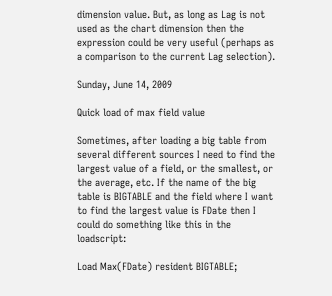dimension value. But, as long as Lag is not used as the chart dimension then the expression could be very useful (perhaps as a comparison to the current Lag selection).

Sunday, June 14, 2009

Quick load of max field value

Sometimes, after loading a big table from several different sources I need to find the largest value of a field, or the smallest, or the average, etc. If the name of the big table is BIGTABLE and the field where I want to find the largest value is FDate then I could do something like this in the loadscript:

Load Max(FDate) resident BIGTABLE;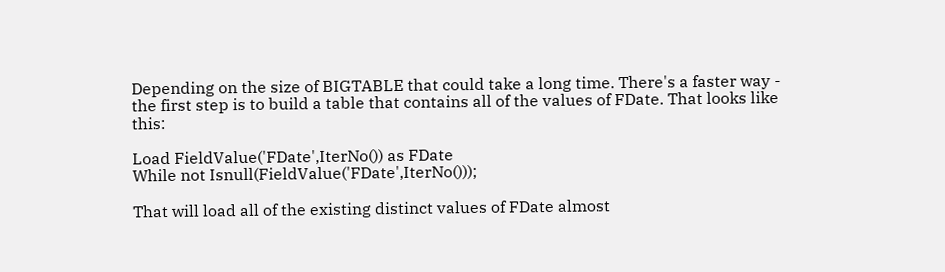Depending on the size of BIGTABLE that could take a long time. There's a faster way - the first step is to build a table that contains all of the values of FDate. That looks like this:

Load FieldValue('FDate',IterNo()) as FDate
While not Isnull(FieldValue('FDate',IterNo()));

That will load all of the existing distinct values of FDate almost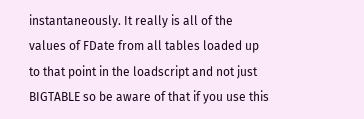instantaneously. It really is all of the values of FDate from all tables loaded up to that point in the loadscript and not just BIGTABLE so be aware of that if you use this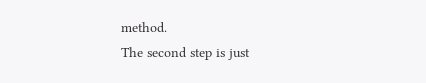method.
The second step is just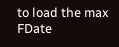to load the max FDate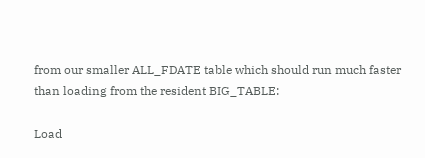from our smaller ALL_FDATE table which should run much faster than loading from the resident BIG_TABLE:

Load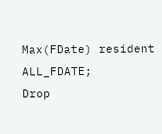Max(FDate) resident ALL_FDATE;
Drop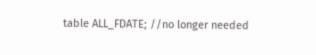table ALL_FDATE; //no longer needed